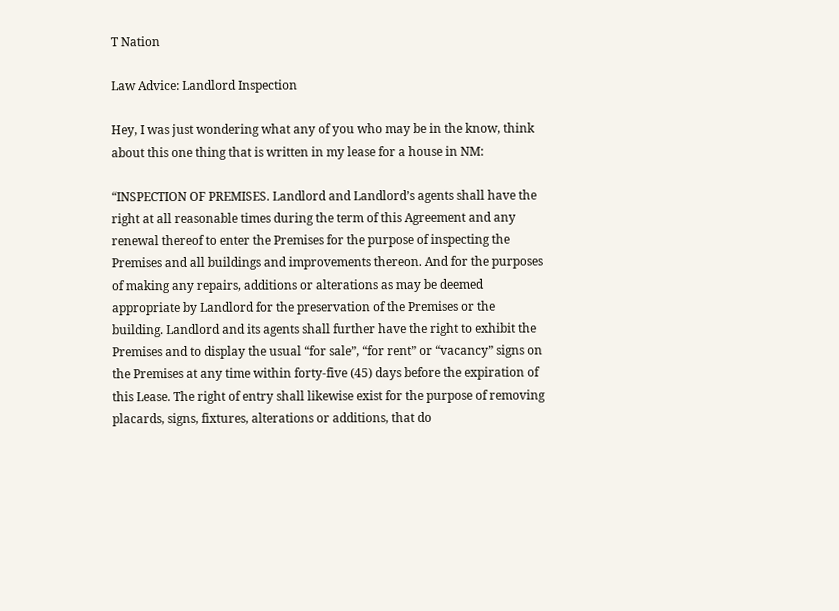T Nation

Law Advice: Landlord Inspection

Hey, I was just wondering what any of you who may be in the know, think about this one thing that is written in my lease for a house in NM:

“INSPECTION OF PREMISES. Landlord and Landlord’s agents shall have the right at all reasonable times during the term of this Agreement and any renewal thereof to enter the Premises for the purpose of inspecting the Premises and all buildings and improvements thereon. And for the purposes of making any repairs, additions or alterations as may be deemed appropriate by Landlord for the preservation of the Premises or the building. Landlord and its agents shall further have the right to exhibit the Premises and to display the usual “for sale”, “for rent” or “vacancy” signs on the Premises at any time within forty-five (45) days before the expiration of this Lease. The right of entry shall likewise exist for the purpose of removing placards, signs, fixtures, alterations or additions, that do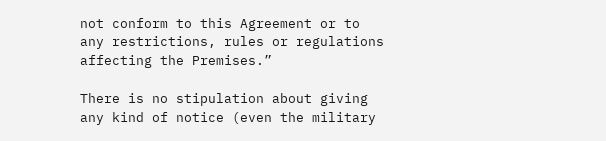not conform to this Agreement or to any restrictions, rules or regulations affecting the Premises.”

There is no stipulation about giving any kind of notice (even the military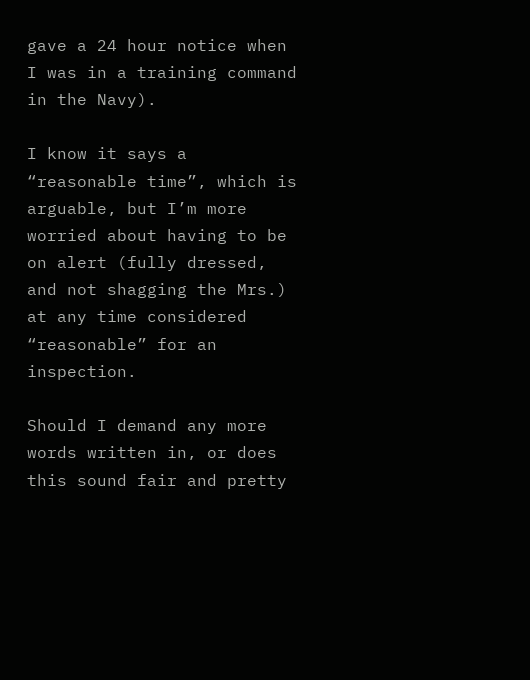gave a 24 hour notice when I was in a training command in the Navy).

I know it says a “reasonable time”, which is arguable, but I’m more worried about having to be on alert (fully dressed, and not shagging the Mrs.) at any time considered “reasonable” for an inspection.

Should I demand any more words written in, or does this sound fair and pretty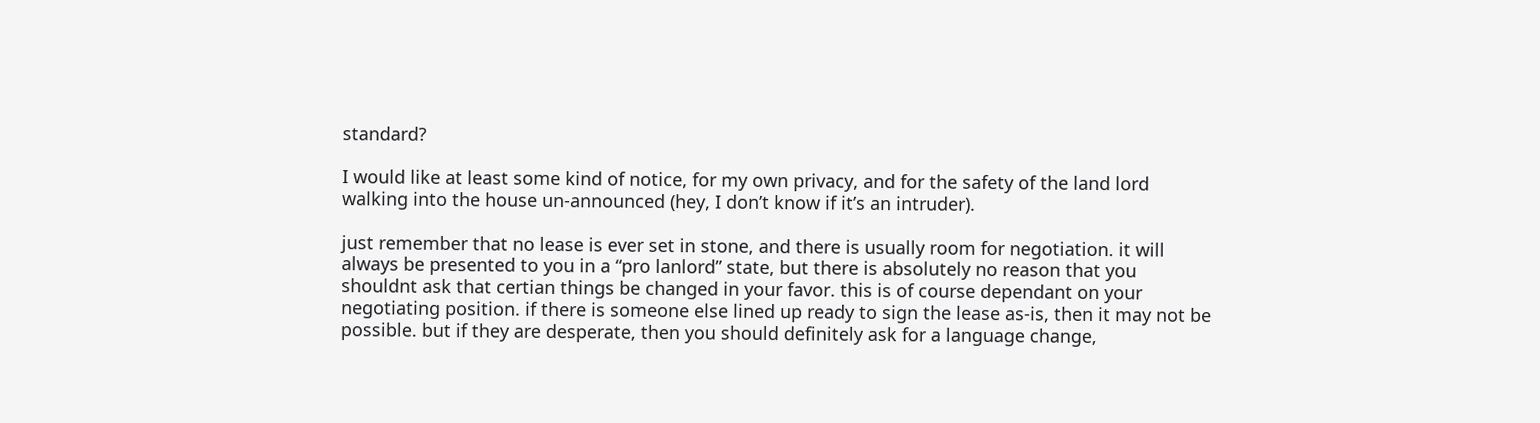standard?

I would like at least some kind of notice, for my own privacy, and for the safety of the land lord walking into the house un-announced (hey, I don’t know if it’s an intruder).

just remember that no lease is ever set in stone, and there is usually room for negotiation. it will always be presented to you in a “pro lanlord” state, but there is absolutely no reason that you shouldnt ask that certian things be changed in your favor. this is of course dependant on your negotiating position. if there is someone else lined up ready to sign the lease as-is, then it may not be possible. but if they are desperate, then you should definitely ask for a language change,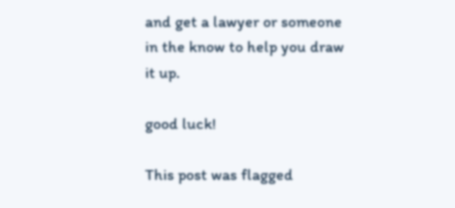and get a lawyer or someone in the know to help you draw it up.

good luck!

This post was flagged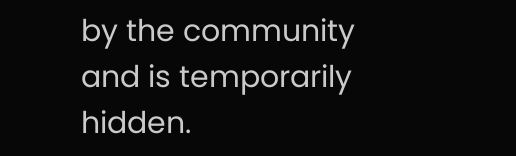by the community and is temporarily hidden.